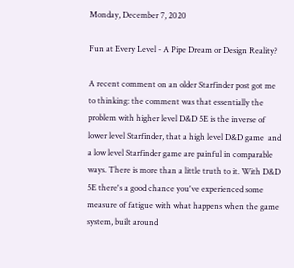Monday, December 7, 2020

Fun at Every Level - A Pipe Dream or Design Reality?

A recent comment on an older Starfinder post got me to thinking: the comment was that essentially the problem with higher level D&D 5E is the inverse of lower level Starfinder, that a high level D&D game  and a low level Starfinder game are painful in comparable ways. There is more than a little truth to it. With D&D 5E there's a good chance you've experienced some measure of fatigue with what happens when the game system, built around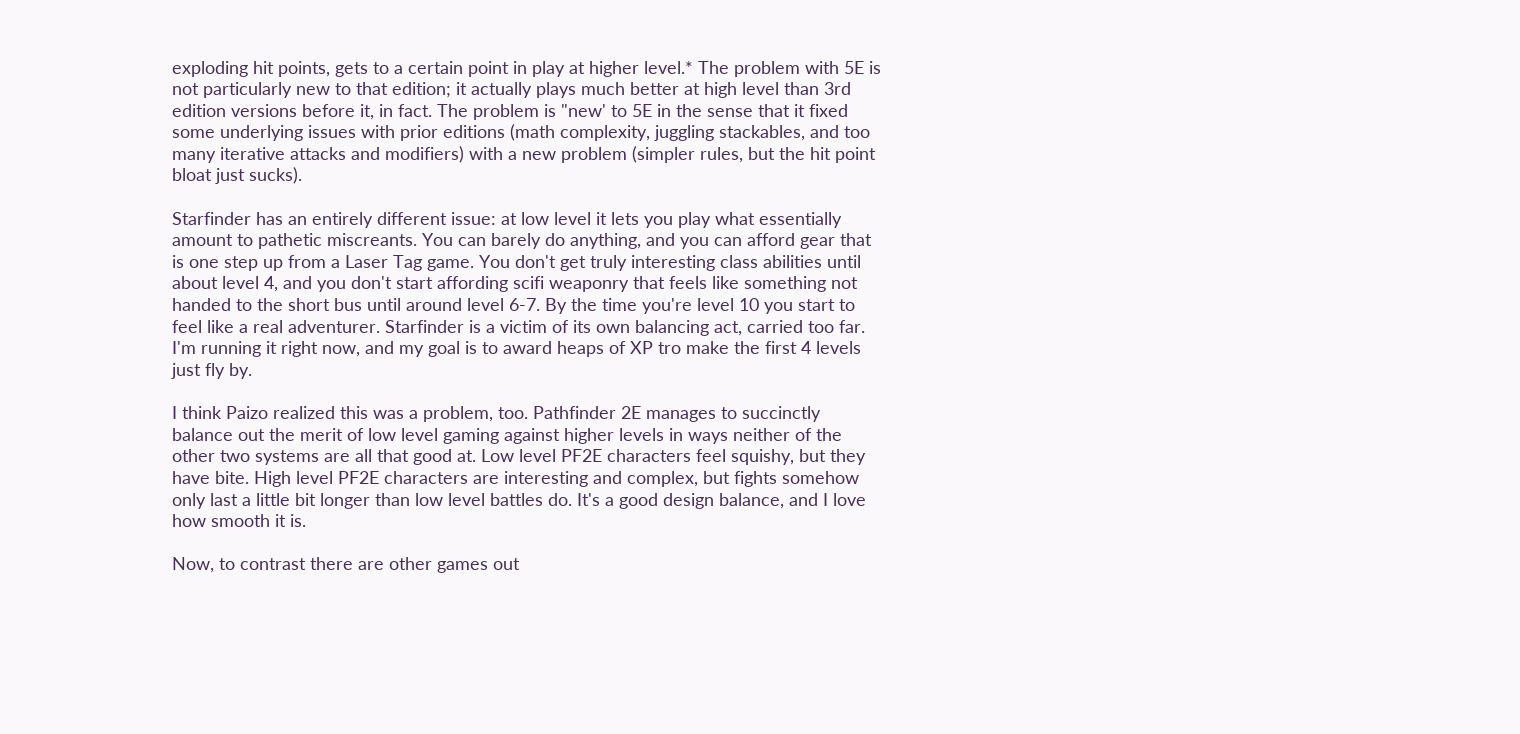exploding hit points, gets to a certain point in play at higher level.* The problem with 5E is not particularly new to that edition; it actually plays much better at high level than 3rd edition versions before it, in fact. The problem is "new' to 5E in the sense that it fixed some underlying issues with prior editions (math complexity, juggling stackables, and too many iterative attacks and modifiers) with a new problem (simpler rules, but the hit point bloat just sucks).

Starfinder has an entirely different issue: at low level it lets you play what essentially amount to pathetic miscreants. You can barely do anything, and you can afford gear that is one step up from a Laser Tag game. You don't get truly interesting class abilities until about level 4, and you don't start affording scifi weaponry that feels like something not handed to the short bus until around level 6-7. By the time you're level 10 you start to feel like a real adventurer. Starfinder is a victim of its own balancing act, carried too far. I'm running it right now, and my goal is to award heaps of XP tro make the first 4 levels just fly by.

I think Paizo realized this was a problem, too. Pathfinder 2E manages to succinctly balance out the merit of low level gaming against higher levels in ways neither of the other two systems are all that good at. Low level PF2E characters feel squishy, but they have bite. High level PF2E characters are interesting and complex, but fights somehow only last a little bit longer than low level battles do. It's a good design balance, and I love how smooth it is.

Now, to contrast there are other games out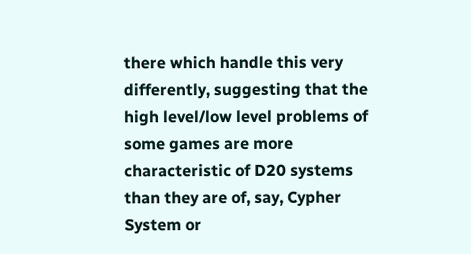there which handle this very differently, suggesting that the high level/low level problems of some games are more characteristic of D20 systems than they are of, say, Cypher System or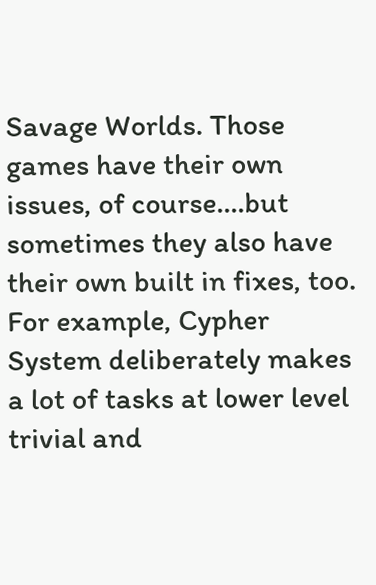Savage Worlds. Those games have their own issues, of course....but sometimes they also have their own built in fixes, too. For example, Cypher System deliberately makes a lot of tasks at lower level trivial and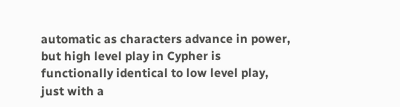automatic as characters advance in power, but high level play in Cypher is functionally identical to low level play, just with a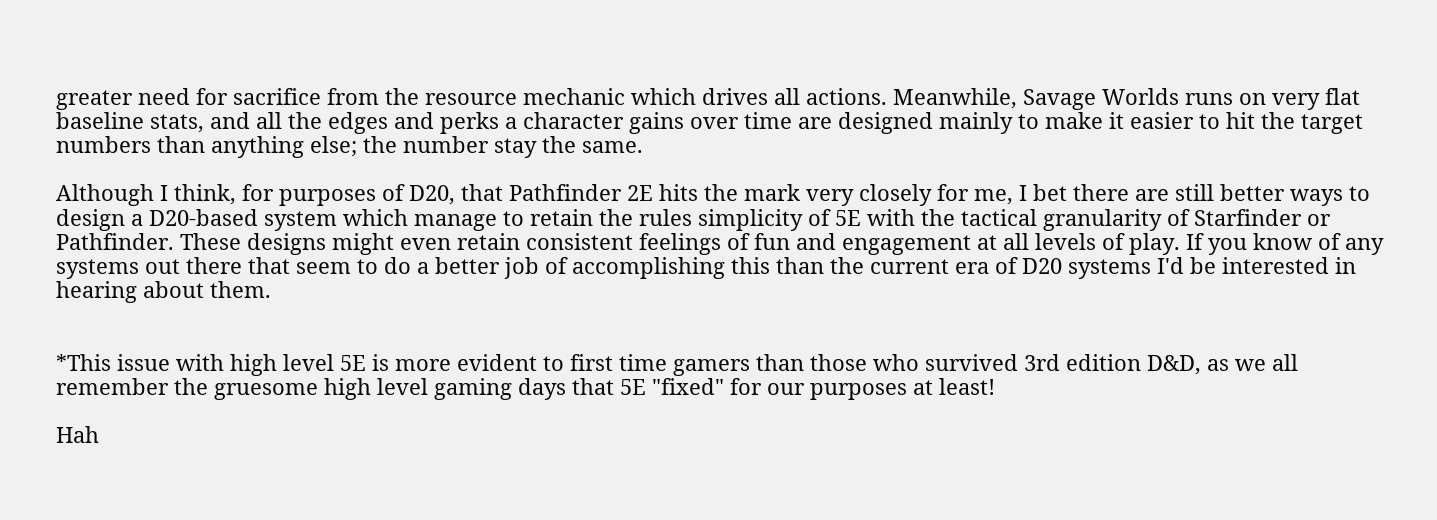greater need for sacrifice from the resource mechanic which drives all actions. Meanwhile, Savage Worlds runs on very flat baseline stats, and all the edges and perks a character gains over time are designed mainly to make it easier to hit the target numbers than anything else; the number stay the same.

Although I think, for purposes of D20, that Pathfinder 2E hits the mark very closely for me, I bet there are still better ways to design a D20-based system which manage to retain the rules simplicity of 5E with the tactical granularity of Starfinder or Pathfinder. These designs might even retain consistent feelings of fun and engagement at all levels of play. If you know of any systems out there that seem to do a better job of accomplishing this than the current era of D20 systems I'd be interested in hearing about them.


*This issue with high level 5E is more evident to first time gamers than those who survived 3rd edition D&D, as we all remember the gruesome high level gaming days that 5E "fixed" for our purposes at least!

Hah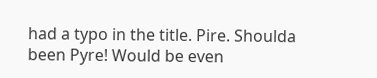had a typo in the title. Pire. Shoulda been Pyre! Would be even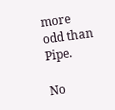more odd than Pipe.

No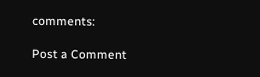comments:

Post a Comment